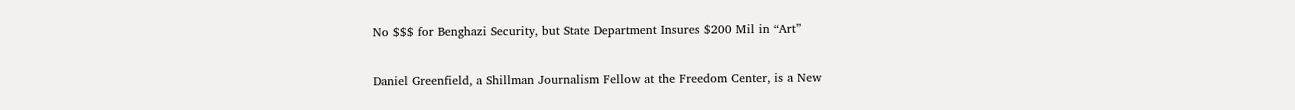No $$$ for Benghazi Security, but State Department Insures $200 Mil in “Art”

Daniel Greenfield, a Shillman Journalism Fellow at the Freedom Center, is a New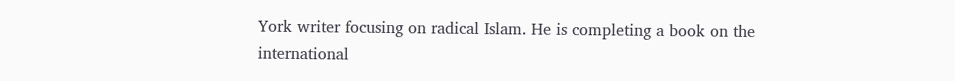York writer focusing on radical Islam. He is completing a book on the international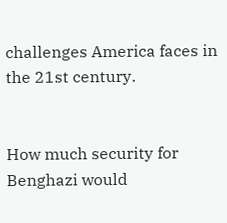challenges America faces in the 21st century.


How much security for Benghazi would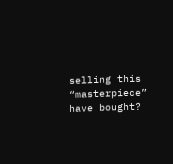selling this “masterpiece” have bought?